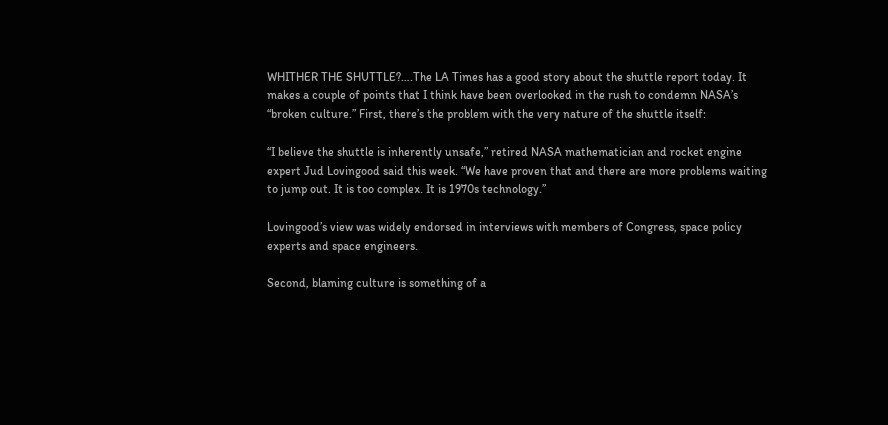WHITHER THE SHUTTLE?….The LA Times has a good story about the shuttle report today. It makes a couple of points that I think have been overlooked in the rush to condemn NASA’s “broken culture.” First, there’s the problem with the very nature of the shuttle itself:

“I believe the shuttle is inherently unsafe,” retired NASA mathematician and rocket engine expert Jud Lovingood said this week. “We have proven that and there are more problems waiting to jump out. It is too complex. It is 1970s technology.”

Lovingood’s view was widely endorsed in interviews with members of Congress, space policy experts and space engineers.

Second, blaming culture is something of a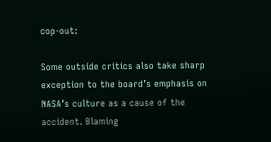cop-out:

Some outside critics also take sharp exception to the board’s emphasis on NASA’s culture as a cause of the accident. Blaming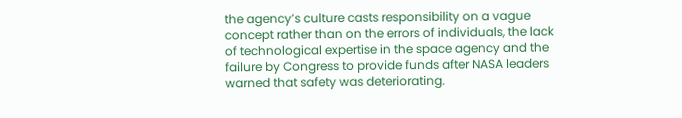the agency’s culture casts responsibility on a vague concept rather than on the errors of individuals, the lack of technological expertise in the space agency and the failure by Congress to provide funds after NASA leaders warned that safety was deteriorating.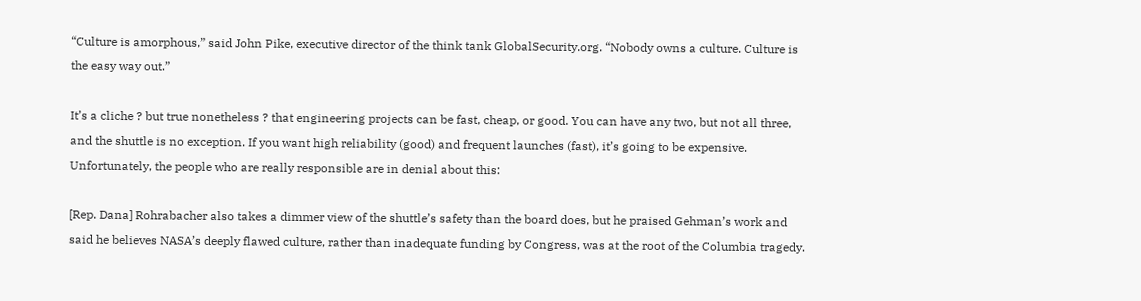“Culture is amorphous,” said John Pike, executive director of the think tank GlobalSecurity.org. “Nobody owns a culture. Culture is the easy way out.”

It’s a cliche ? but true nonetheless ? that engineering projects can be fast, cheap, or good. You can have any two, but not all three, and the shuttle is no exception. If you want high reliability (good) and frequent launches (fast), it’s going to be expensive. Unfortunately, the people who are really responsible are in denial about this:

[Rep. Dana] Rohrabacher also takes a dimmer view of the shuttle’s safety than the board does, but he praised Gehman’s work and said he believes NASA’s deeply flawed culture, rather than inadequate funding by Congress, was at the root of the Columbia tragedy.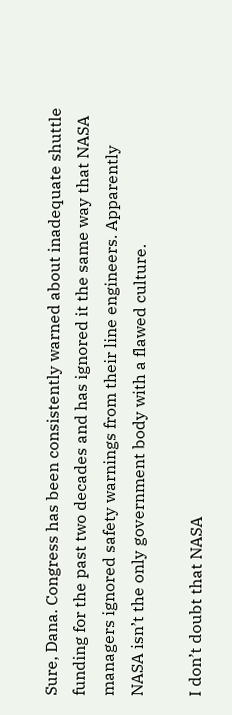Sure, Dana. Congress has been consistently warned about inadequate shuttle funding for the past two decades and has ignored it the same way that NASA managers ignored safety warnings from their line engineers. Apparently NASA isn’t the only government body with a flawed culture.

I don’t doubt that NASA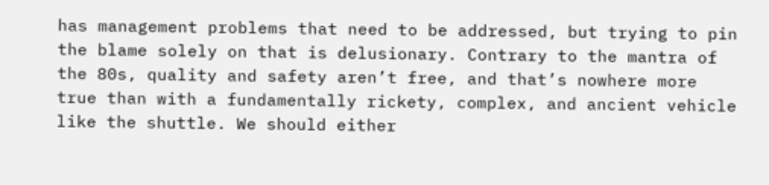has management problems that need to be addressed, but trying to pin the blame solely on that is delusionary. Contrary to the mantra of the 80s, quality and safety aren’t free, and that’s nowhere more true than with a fundamentally rickety, complex, and ancient vehicle like the shuttle. We should either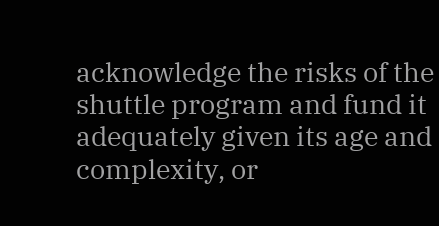acknowledge the risks of the shuttle program and fund it adequately given its age and complexity, or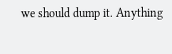we should dump it. Anything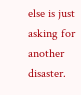else is just asking for another disaster.